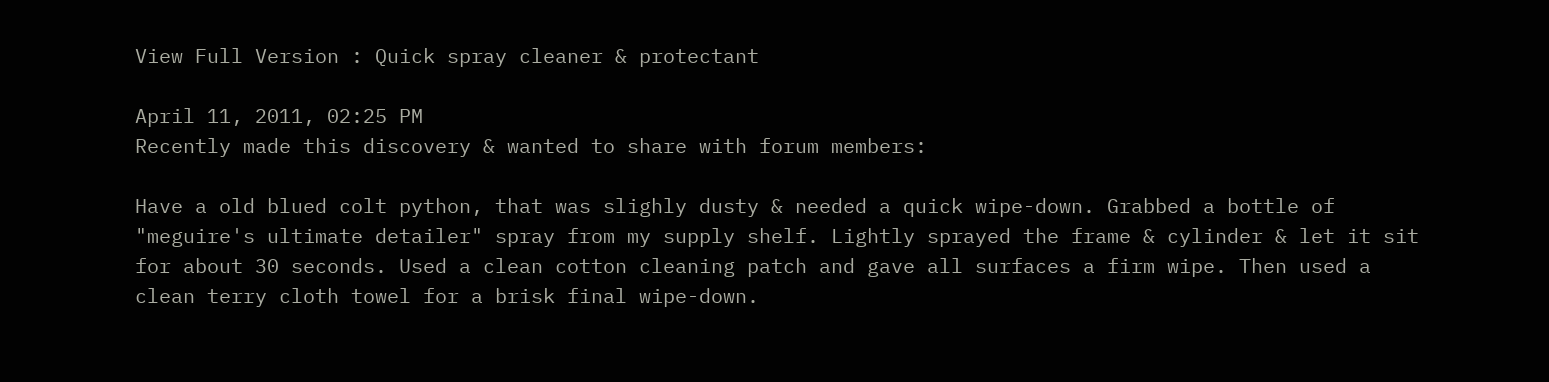View Full Version : Quick spray cleaner & protectant

April 11, 2011, 02:25 PM
Recently made this discovery & wanted to share with forum members:

Have a old blued colt python, that was slighly dusty & needed a quick wipe-down. Grabbed a bottle of "meguire's ultimate detailer" spray from my supply shelf. Lightly sprayed the frame & cylinder & let it sit for about 30 seconds. Used a clean cotton cleaning patch and gave all surfaces a firm wipe. Then used a clean terry cloth towel for a brisk final wipe-down.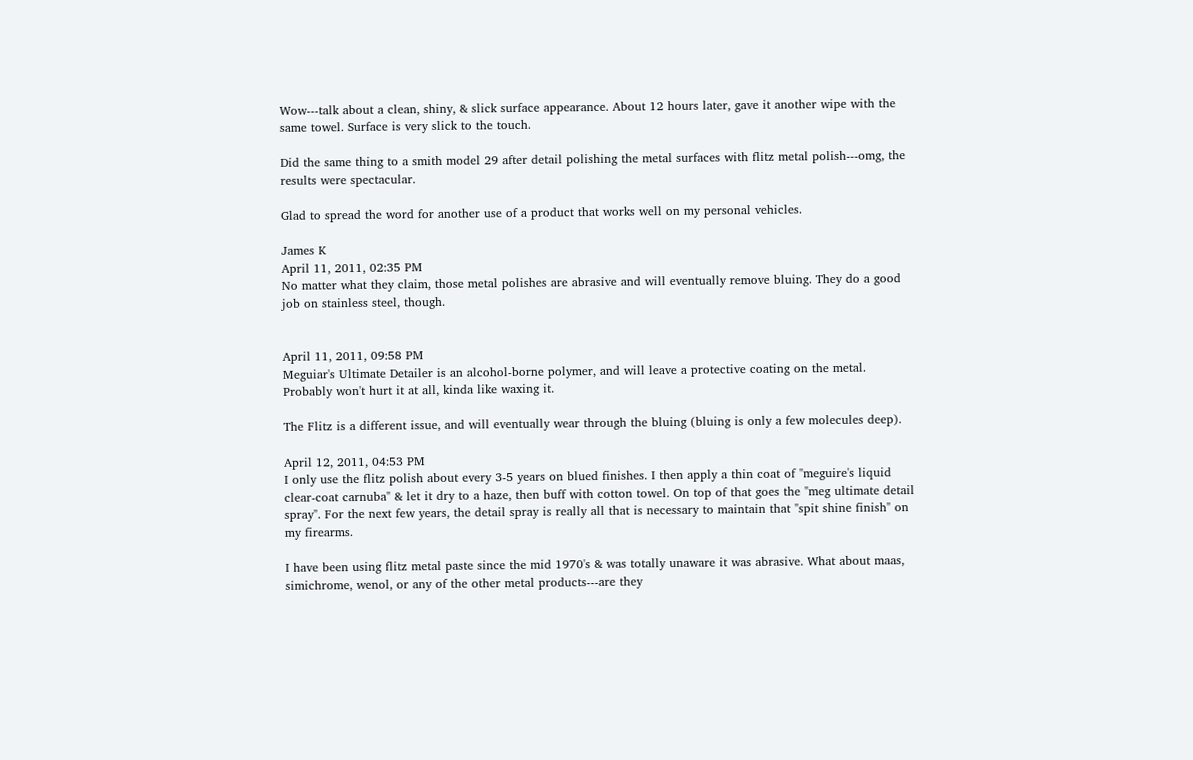Wow---talk about a clean, shiny, & slick surface appearance. About 12 hours later, gave it another wipe with the same towel. Surface is very slick to the touch.

Did the same thing to a smith model 29 after detail polishing the metal surfaces with flitz metal polish---omg, the results were spectacular.

Glad to spread the word for another use of a product that works well on my personal vehicles.

James K
April 11, 2011, 02:35 PM
No matter what they claim, those metal polishes are abrasive and will eventually remove bluing. They do a good job on stainless steel, though.


April 11, 2011, 09:58 PM
Meguiar's Ultimate Detailer is an alcohol-borne polymer, and will leave a protective coating on the metal. Probably won't hurt it at all, kinda like waxing it.

The Flitz is a different issue, and will eventually wear through the bluing (bluing is only a few molecules deep).

April 12, 2011, 04:53 PM
I only use the flitz polish about every 3-5 years on blued finishes. I then apply a thin coat of "meguire's liquid clear-coat carnuba" & let it dry to a haze, then buff with cotton towel. On top of that goes the "meg ultimate detail spray". For the next few years, the detail spray is really all that is necessary to maintain that "spit shine finish" on my firearms.

I have been using flitz metal paste since the mid 1970's & was totally unaware it was abrasive. What about maas, simichrome, wenol, or any of the other metal products---are they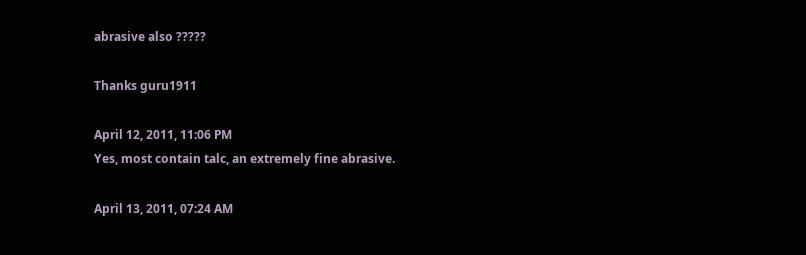abrasive also ?????

Thanks guru1911

April 12, 2011, 11:06 PM
Yes, most contain talc, an extremely fine abrasive.

April 13, 2011, 07:24 AM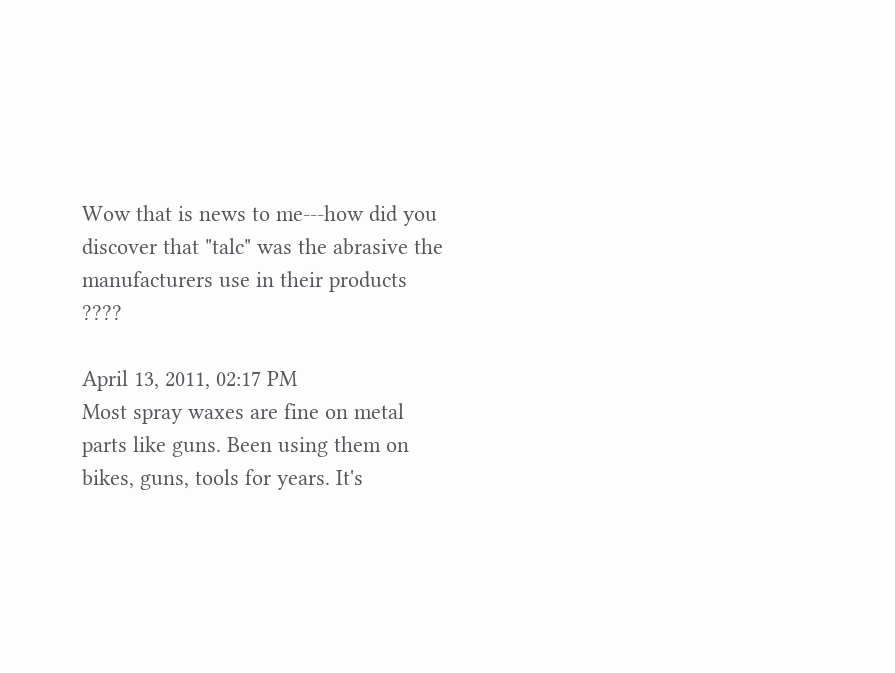Wow that is news to me---how did you discover that "talc" was the abrasive the manufacturers use in their products ????

April 13, 2011, 02:17 PM
Most spray waxes are fine on metal parts like guns. Been using them on bikes, guns, tools for years. It's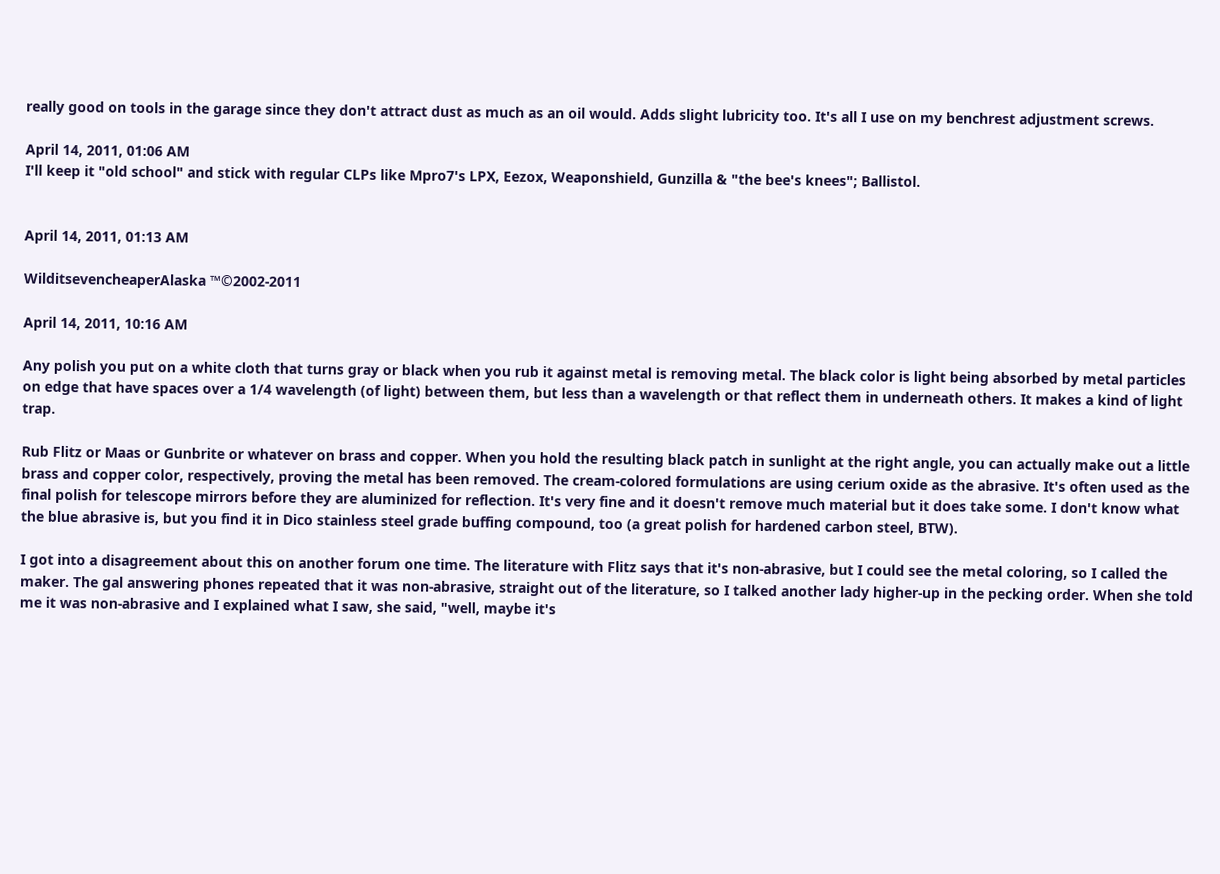really good on tools in the garage since they don't attract dust as much as an oil would. Adds slight lubricity too. It's all I use on my benchrest adjustment screws.

April 14, 2011, 01:06 AM
I'll keep it "old school" and stick with regular CLPs like Mpro7's LPX, Eezox, Weaponshield, Gunzilla & "the bee's knees"; Ballistol.


April 14, 2011, 01:13 AM

WilditsevencheaperAlaska ™©2002-2011

April 14, 2011, 10:16 AM

Any polish you put on a white cloth that turns gray or black when you rub it against metal is removing metal. The black color is light being absorbed by metal particles on edge that have spaces over a 1/4 wavelength (of light) between them, but less than a wavelength or that reflect them in underneath others. It makes a kind of light trap.

Rub Flitz or Maas or Gunbrite or whatever on brass and copper. When you hold the resulting black patch in sunlight at the right angle, you can actually make out a little brass and copper color, respectively, proving the metal has been removed. The cream-colored formulations are using cerium oxide as the abrasive. It's often used as the final polish for telescope mirrors before they are aluminized for reflection. It's very fine and it doesn't remove much material but it does take some. I don't know what the blue abrasive is, but you find it in Dico stainless steel grade buffing compound, too (a great polish for hardened carbon steel, BTW).

I got into a disagreement about this on another forum one time. The literature with Flitz says that it's non-abrasive, but I could see the metal coloring, so I called the maker. The gal answering phones repeated that it was non-abrasive, straight out of the literature, so I talked another lady higher-up in the pecking order. When she told me it was non-abrasive and I explained what I saw, she said, "well, maybe it's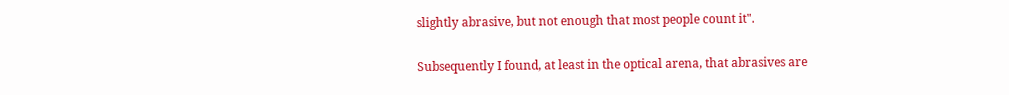slightly abrasive, but not enough that most people count it".

Subsequently I found, at least in the optical arena, that abrasives are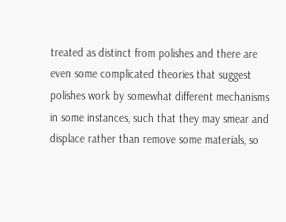treated as distinct from polishes and there are even some complicated theories that suggest polishes work by somewhat different mechanisms in some instances, such that they may smear and displace rather than remove some materials, so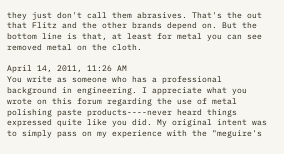they just don't call them abrasives. That's the out that Flitz and the other brands depend on. But the bottom line is that, at least for metal you can see removed metal on the cloth.

April 14, 2011, 11:26 AM
You write as someone who has a professional background in engineering. I appreciate what you wrote on this forum regarding the use of metal polishing paste products----never heard things expressed quite like you did. My original intent was to simply pass on my experience with the "meguire's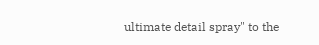ultimate detail spray" to the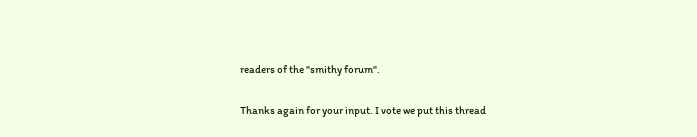readers of the "smithy forum".

Thanks again for your input. I vote we put this thread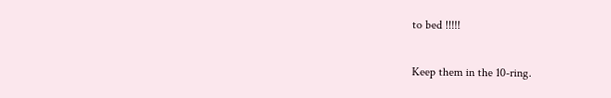to bed !!!!!

Keep them in the 10-ring.